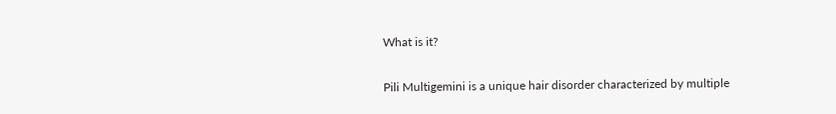What is it?

Pili Multigemini is a unique hair disorder characterized by multiple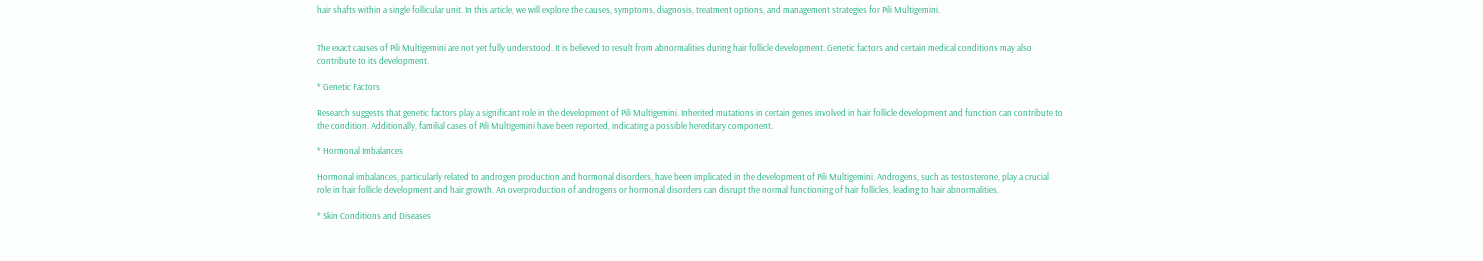hair shafts within a single follicular unit. In this article, we will explore the causes, symptoms, diagnosis, treatment options, and management strategies for Pili Multigemini.


The exact causes of Pili Multigemini are not yet fully understood. It is believed to result from abnormalities during hair follicle development. Genetic factors and certain medical conditions may also contribute to its development.

* Genetic Factors

Research suggests that genetic factors play a significant role in the development of Pili Multigemini. Inherited mutations in certain genes involved in hair follicle development and function can contribute to the condition. Additionally, familial cases of Pili Multigemini have been reported, indicating a possible hereditary component.

* Hormonal Imbalances

Hormonal imbalances, particularly related to androgen production and hormonal disorders, have been implicated in the development of Pili Multigemini. Androgens, such as testosterone, play a crucial role in hair follicle development and hair growth. An overproduction of androgens or hormonal disorders can disrupt the normal functioning of hair follicles, leading to hair abnormalities.

* Skin Conditions and Diseases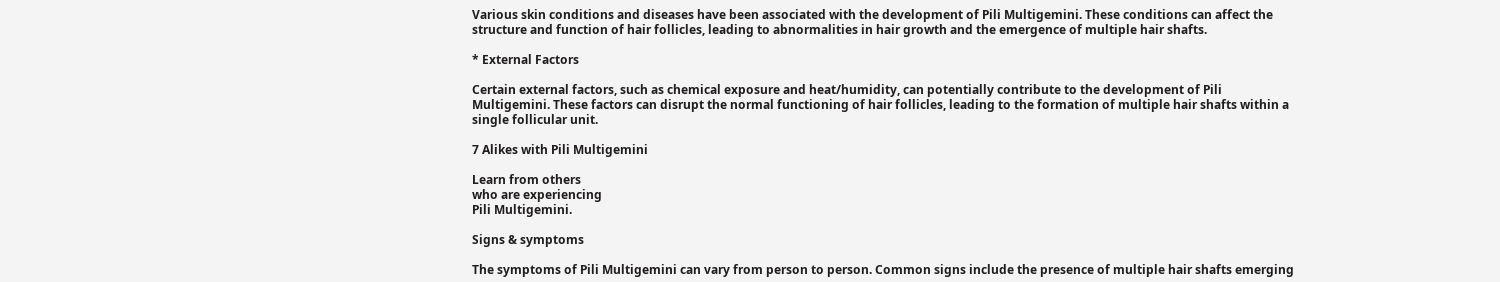Various skin conditions and diseases have been associated with the development of Pili Multigemini. These conditions can affect the structure and function of hair follicles, leading to abnormalities in hair growth and the emergence of multiple hair shafts.

* External Factors

Certain external factors, such as chemical exposure and heat/humidity, can potentially contribute to the development of Pili Multigemini. These factors can disrupt the normal functioning of hair follicles, leading to the formation of multiple hair shafts within a single follicular unit.

7 Alikes with Pili Multigemini

Learn from others
who are experiencing
Pili Multigemini.

Signs & symptoms

The symptoms of Pili Multigemini can vary from person to person. Common signs include the presence of multiple hair shafts emerging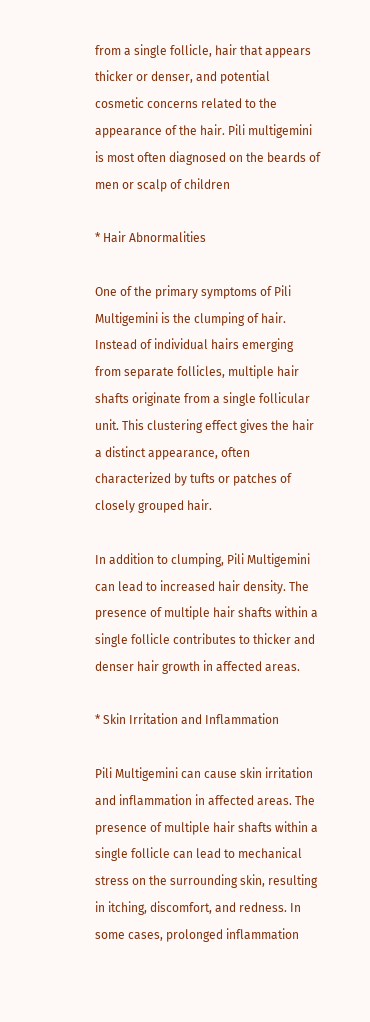from a single follicle, hair that appears thicker or denser, and potential cosmetic concerns related to the appearance of the hair. Pili multigemini is most often diagnosed on the beards of men or scalp of children

* Hair Abnormalities

One of the primary symptoms of Pili Multigemini is the clumping of hair. Instead of individual hairs emerging from separate follicles, multiple hair shafts originate from a single follicular unit. This clustering effect gives the hair a distinct appearance, often characterized by tufts or patches of closely grouped hair.

In addition to clumping, Pili Multigemini can lead to increased hair density. The presence of multiple hair shafts within a single follicle contributes to thicker and denser hair growth in affected areas.

* Skin Irritation and Inflammation

Pili Multigemini can cause skin irritation and inflammation in affected areas. The presence of multiple hair shafts within a single follicle can lead to mechanical stress on the surrounding skin, resulting in itching, discomfort, and redness. In some cases, prolonged inflammation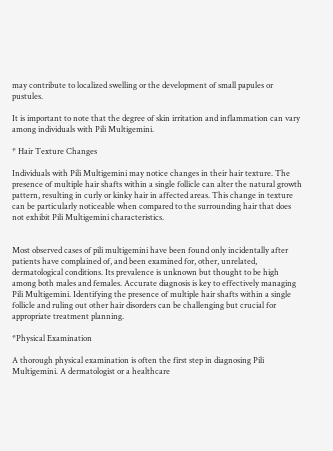may contribute to localized swelling or the development of small papules or pustules.

It is important to note that the degree of skin irritation and inflammation can vary among individuals with Pili Multigemini.

* Hair Texture Changes

Individuals with Pili Multigemini may notice changes in their hair texture. The presence of multiple hair shafts within a single follicle can alter the natural growth pattern, resulting in curly or kinky hair in affected areas. This change in texture can be particularly noticeable when compared to the surrounding hair that does not exhibit Pili Multigemini characteristics.


Most observed cases of pili multigemini have been found only incidentally after patients have complained of, and been examined for, other, unrelated, dermatological conditions. Its prevalence is unknown but thought to be high among both males and females. Accurate diagnosis is key to effectively managing Pili Multigemini. Identifying the presence of multiple hair shafts within a single follicle and ruling out other hair disorders can be challenging but crucial for appropriate treatment planning.

*Physical Examination

A thorough physical examination is often the first step in diagnosing Pili Multigemini. A dermatologist or a healthcare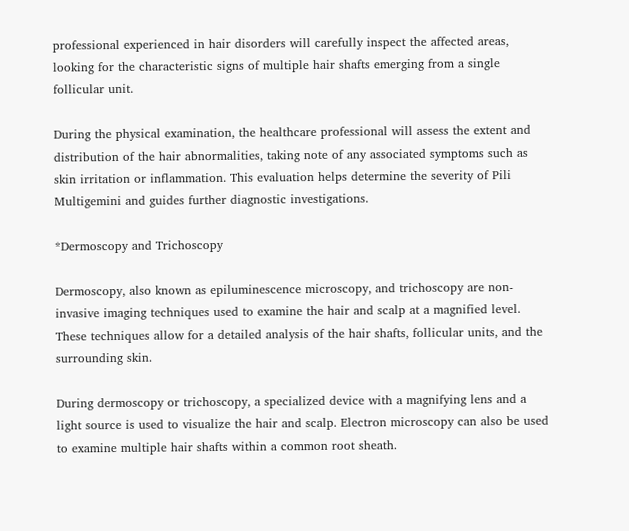professional experienced in hair disorders will carefully inspect the affected areas, looking for the characteristic signs of multiple hair shafts emerging from a single follicular unit.

During the physical examination, the healthcare professional will assess the extent and distribution of the hair abnormalities, taking note of any associated symptoms such as skin irritation or inflammation. This evaluation helps determine the severity of Pili Multigemini and guides further diagnostic investigations.

*Dermoscopy and Trichoscopy

Dermoscopy, also known as epiluminescence microscopy, and trichoscopy are non-invasive imaging techniques used to examine the hair and scalp at a magnified level. These techniques allow for a detailed analysis of the hair shafts, follicular units, and the surrounding skin.

During dermoscopy or trichoscopy, a specialized device with a magnifying lens and a light source is used to visualize the hair and scalp. Electron microscopy can also be used to examine multiple hair shafts within a common root sheath.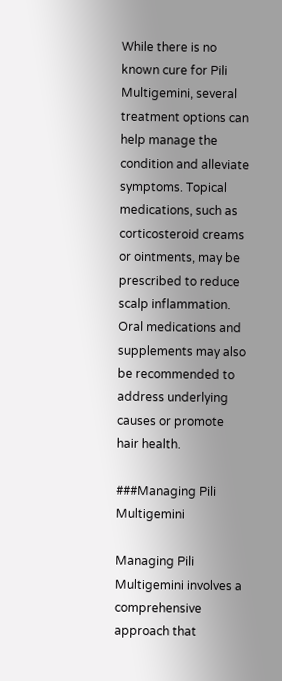While there is no known cure for Pili Multigemini, several treatment options can help manage the condition and alleviate symptoms. Topical medications, such as corticosteroid creams or ointments, may be prescribed to reduce scalp inflammation. Oral medications and supplements may also be recommended to address underlying causes or promote hair health.

###Managing Pili Multigemini

Managing Pili Multigemini involves a comprehensive approach that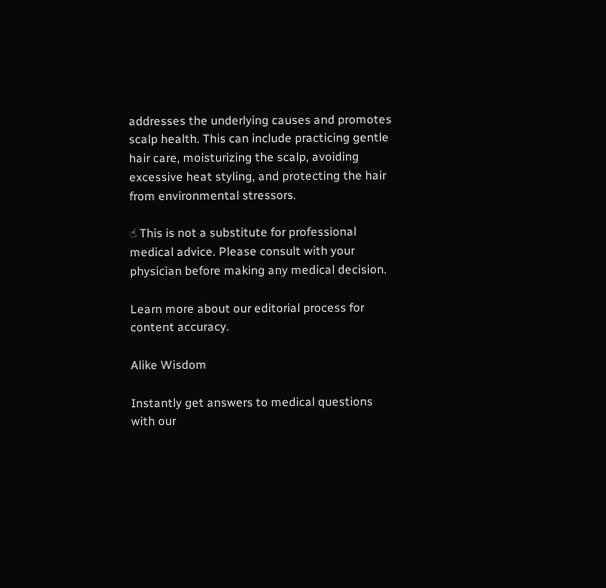addresses the underlying causes and promotes scalp health. This can include practicing gentle hair care, moisturizing the scalp, avoiding excessive heat styling, and protecting the hair from environmental stressors.

☝ This is not a substitute for professional medical advice. Please consult with your physician before making any medical decision.

Learn more about our editorial process for content accuracy.

Alike Wisdom

Instantly get answers to medical questions with our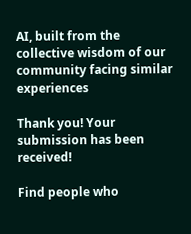AI, built from the collective wisdom of our community facing similar experiences

Thank you! Your submission has been received!

Find people who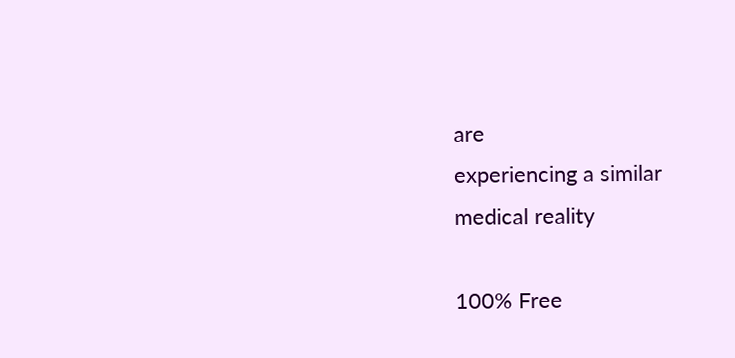are
experiencing a similar
medical reality

100% Free